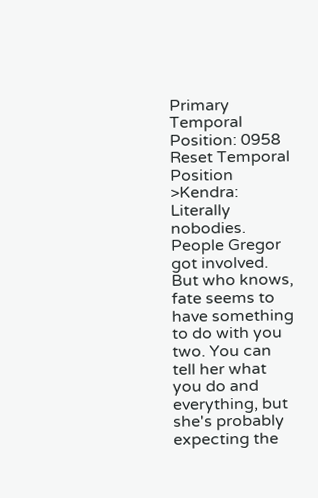Primary Temporal Position: 0958
Reset Temporal Position
>Kendra: Literally nobodies. People Gregor got involved. But who knows, fate seems to have something to do with you two. You can tell her what you do and everything, but she's probably expecting the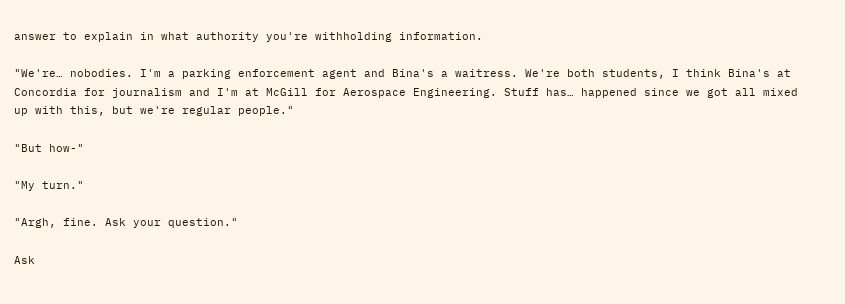answer to explain in what authority you're withholding information.

"We're… nobodies. I'm a parking enforcement agent and Bina's a waitress. We're both students, I think Bina's at Concordia for journalism and I'm at McGill for Aerospace Engineering. Stuff has… happened since we got all mixed up with this, but we're regular people."

"But how-"

"My turn."

"Argh, fine. Ask your question."

Ask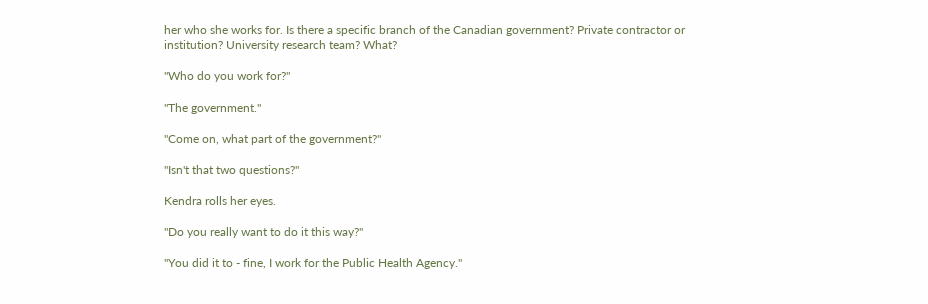her who she works for. Is there a specific branch of the Canadian government? Private contractor or institution? University research team? What?

"Who do you work for?"

"The government."

"Come on, what part of the government?"

"Isn't that two questions?"

Kendra rolls her eyes.

"Do you really want to do it this way?"

"You did it to - fine, I work for the Public Health Agency."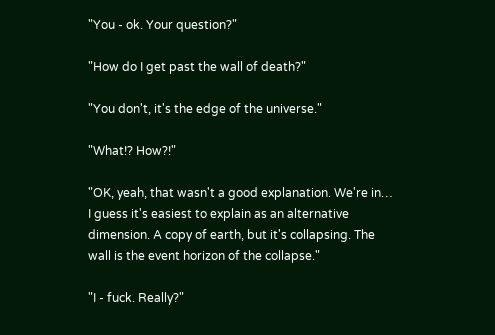"You - ok. Your question?"

"How do I get past the wall of death?"

"You don't, it's the edge of the universe."

"What!? How?!"

"OK, yeah, that wasn't a good explanation. We're in… I guess it's easiest to explain as an alternative dimension. A copy of earth, but it's collapsing. The wall is the event horizon of the collapse."

"I - fuck. Really?"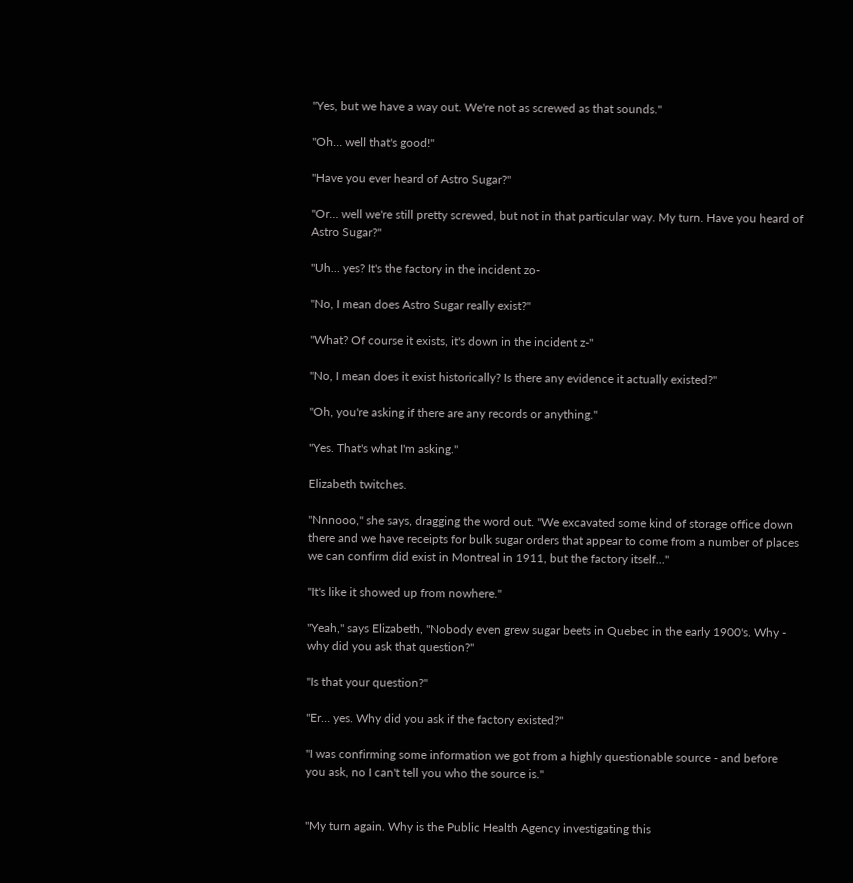"Yes, but we have a way out. We're not as screwed as that sounds."

"Oh… well that's good!"

"Have you ever heard of Astro Sugar?"

"Or… well we're still pretty screwed, but not in that particular way. My turn. Have you heard of Astro Sugar?"

"Uh… yes? It's the factory in the incident zo-

"No, I mean does Astro Sugar really exist?"

"What? Of course it exists, it's down in the incident z-"

"No, I mean does it exist historically? Is there any evidence it actually existed?"

"Oh, you're asking if there are any records or anything."

"Yes. That's what I'm asking."

Elizabeth twitches.

"Nnnooo," she says, dragging the word out. "We excavated some kind of storage office down there and we have receipts for bulk sugar orders that appear to come from a number of places we can confirm did exist in Montreal in 1911, but the factory itself…"

"It's like it showed up from nowhere."

"Yeah," says Elizabeth, "Nobody even grew sugar beets in Quebec in the early 1900's. Why - why did you ask that question?"

"Is that your question?"

"Er… yes. Why did you ask if the factory existed?"

"I was confirming some information we got from a highly questionable source - and before you ask, no I can't tell you who the source is."


"My turn again. Why is the Public Health Agency investigating this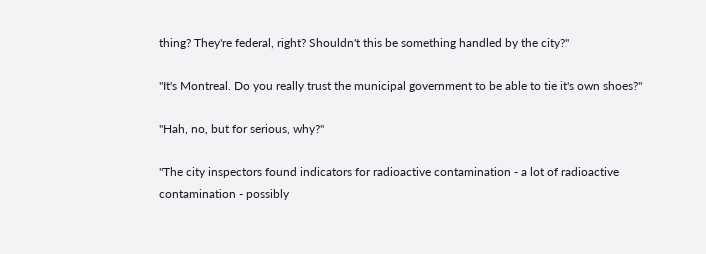thing? They're federal, right? Shouldn't this be something handled by the city?"

"It's Montreal. Do you really trust the municipal government to be able to tie it's own shoes?"

"Hah, no, but for serious, why?"

"The city inspectors found indicators for radioactive contamination - a lot of radioactive contamination - possibly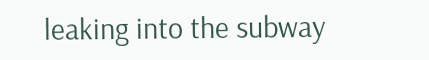leaking into the subway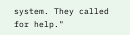system. They called for help."